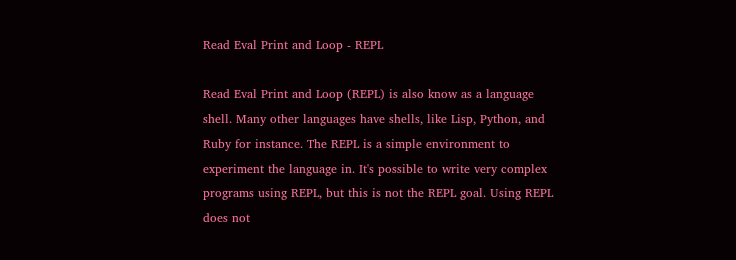Read Eval Print and Loop - REPL

Read Eval Print and Loop (REPL) is also know as a language shell. Many other languages have shells, like Lisp, Python, and Ruby for instance. The REPL is a simple environment to experiment the language in. It's possible to write very complex programs using REPL, but this is not the REPL goal. Using REPL does not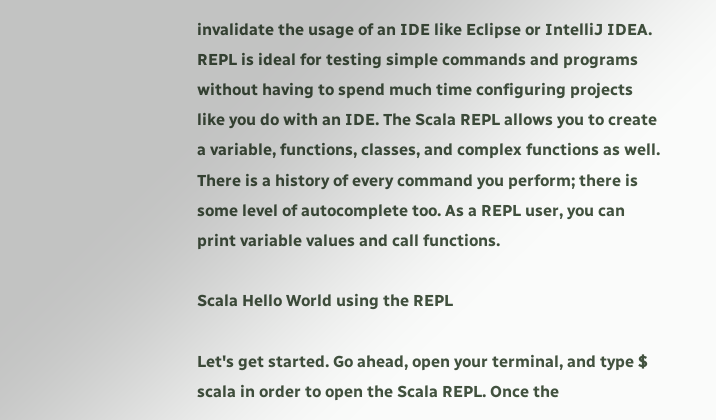invalidate the usage of an IDE like Eclipse or IntelliJ IDEA. REPL is ideal for testing simple commands and programs without having to spend much time configuring projects like you do with an IDE. The Scala REPL allows you to create a variable, functions, classes, and complex functions as well. There is a history of every command you perform; there is some level of autocomplete too. As a REPL user, you can print variable values and call functions.

Scala Hello World using the REPL

Let's get started. Go ahead, open your terminal, and type $ scala in order to open the Scala REPL. Once the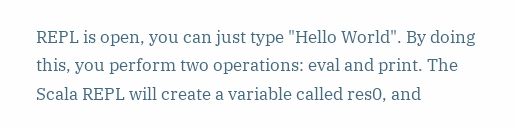REPL is open, you can just type "Hello World". By doing this, you perform two operations: eval and print. The Scala REPL will create a variable called res0, and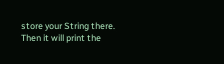store your String there. Then it will print the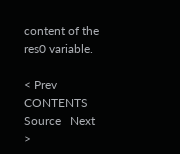content of the res0 variable.

< Prev   CONTENTS   Source   Next >